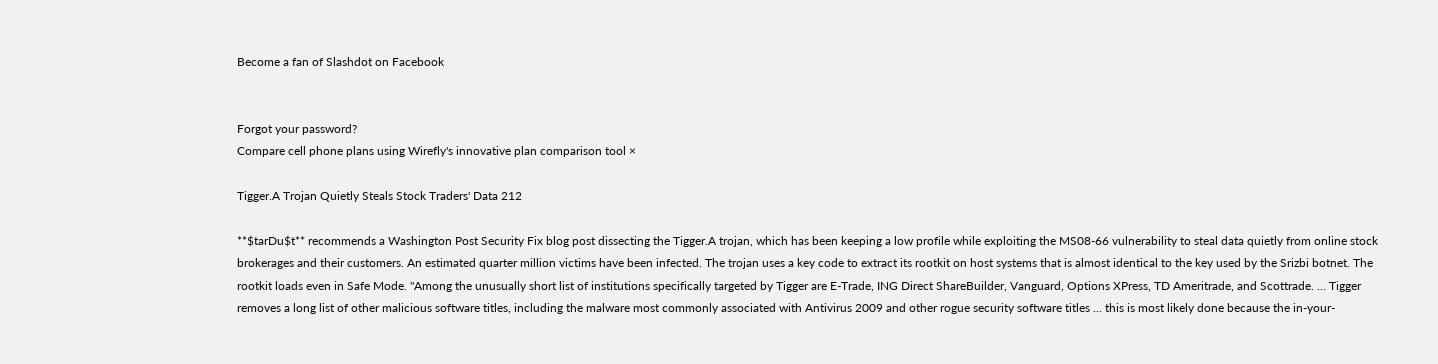Become a fan of Slashdot on Facebook


Forgot your password?
Compare cell phone plans using Wirefly's innovative plan comparison tool ×

Tigger.A Trojan Quietly Steals Stock Traders' Data 212

**$tarDu$t** recommends a Washington Post Security Fix blog post dissecting the Tigger.A trojan, which has been keeping a low profile while exploiting the MS08-66 vulnerability to steal data quietly from online stock brokerages and their customers. An estimated quarter million victims have been infected. The trojan uses a key code to extract its rootkit on host systems that is almost identical to the key used by the Srizbi botnet. The rootkit loads even in Safe Mode. "Among the unusually short list of institutions specifically targeted by Tigger are E-Trade, ING Direct ShareBuilder, Vanguard, Options XPress, TD Ameritrade, and Scottrade. ... Tigger removes a long list of other malicious software titles, including the malware most commonly associated with Antivirus 2009 and other rogue security software titles ... this is most likely done because the in-your-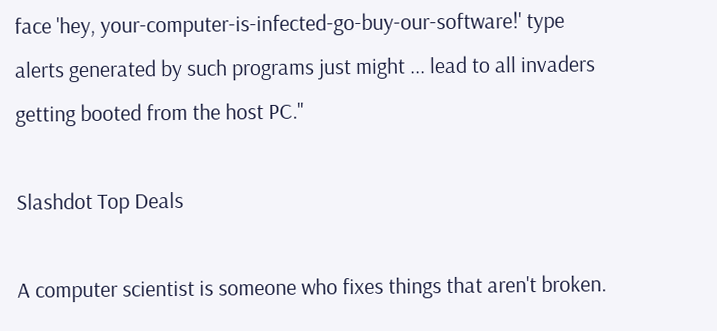face 'hey, your-computer-is-infected-go-buy-our-software!' type alerts generated by such programs just might ... lead to all invaders getting booted from the host PC."

Slashdot Top Deals

A computer scientist is someone who fixes things that aren't broken.